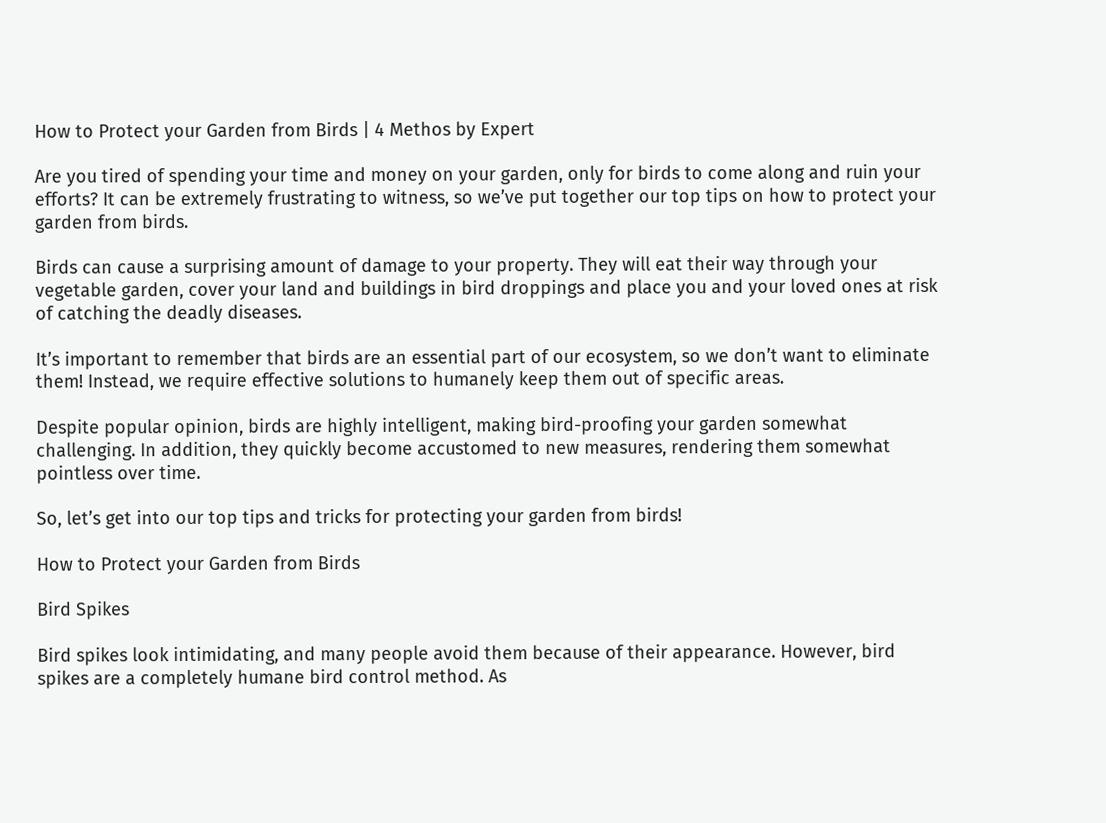How to Protect your Garden from Birds | 4 Methos by Expert

Are you tired of spending your time and money on your garden, only for birds to come along and ruin your efforts? It can be extremely frustrating to witness, so we’ve put together our top tips on how to protect your garden from birds.

Birds can cause a surprising amount of damage to your property. They will eat their way through your vegetable garden, cover your land and buildings in bird droppings and place you and your loved ones at risk of catching the deadly diseases.

It’s important to remember that birds are an essential part of our ecosystem, so we don’t want to eliminate them! Instead, we require effective solutions to humanely keep them out of specific areas.

Despite popular opinion, birds are highly intelligent, making bird-proofing your garden somewhat challenging. In addition, they quickly become accustomed to new measures, rendering them somewhat pointless over time.

So, let’s get into our top tips and tricks for protecting your garden from birds!

How to Protect your Garden from Birds

Bird Spikes

Bird spikes look intimidating, and many people avoid them because of their appearance. However, bird spikes are a completely humane bird control method. As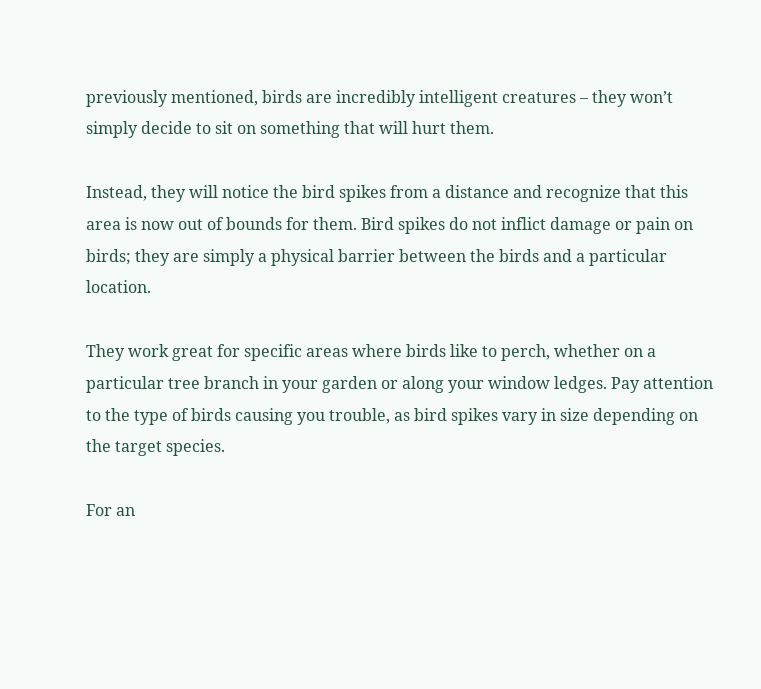previously mentioned, birds are incredibly intelligent creatures – they won’t simply decide to sit on something that will hurt them.

Instead, they will notice the bird spikes from a distance and recognize that this area is now out of bounds for them. Bird spikes do not inflict damage or pain on birds; they are simply a physical barrier between the birds and a particular location.

They work great for specific areas where birds like to perch, whether on a particular tree branch in your garden or along your window ledges. Pay attention to the type of birds causing you trouble, as bird spikes vary in size depending on the target species.

For an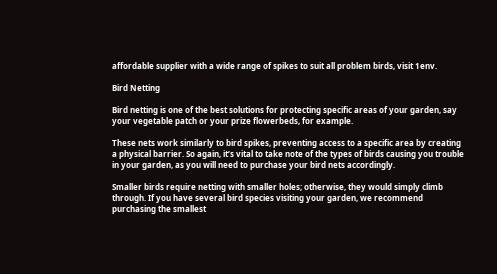affordable supplier with a wide range of spikes to suit all problem birds, visit 1env.

Bird Netting

Bird netting is one of the best solutions for protecting specific areas of your garden, say your vegetable patch or your prize flowerbeds, for example.

These nets work similarly to bird spikes, preventing access to a specific area by creating a physical barrier. So again, it’s vital to take note of the types of birds causing you trouble in your garden, as you will need to purchase your bird nets accordingly.

Smaller birds require netting with smaller holes; otherwise, they would simply climb through. If you have several bird species visiting your garden, we recommend purchasing the smallest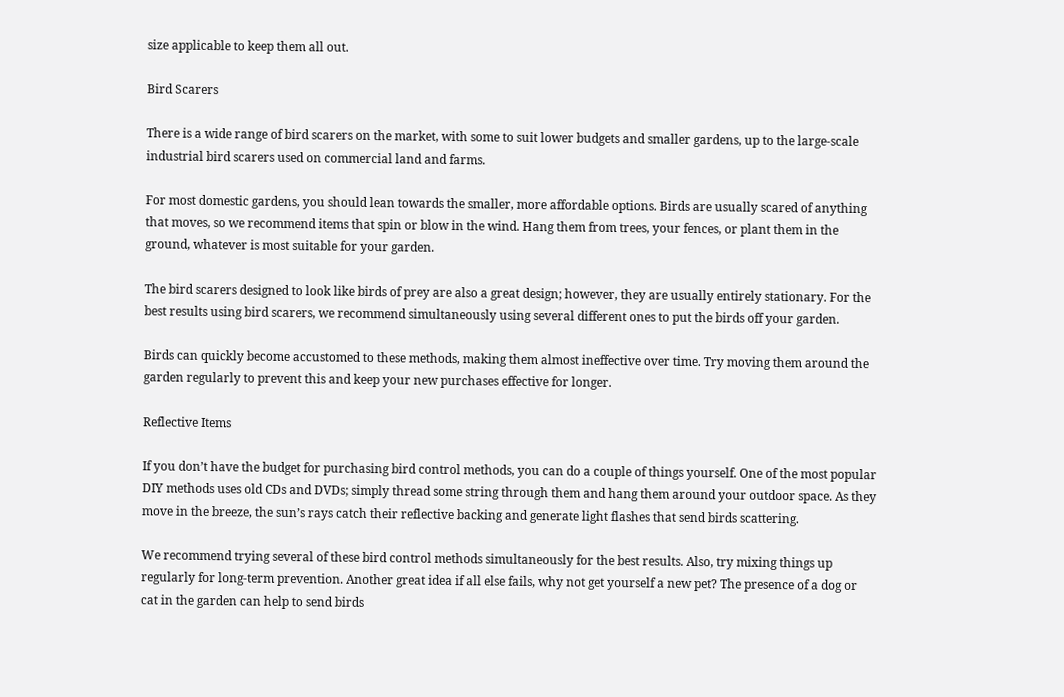size applicable to keep them all out.

Bird Scarers

There is a wide range of bird scarers on the market, with some to suit lower budgets and smaller gardens, up to the large-scale industrial bird scarers used on commercial land and farms.

For most domestic gardens, you should lean towards the smaller, more affordable options. Birds are usually scared of anything that moves, so we recommend items that spin or blow in the wind. Hang them from trees, your fences, or plant them in the ground, whatever is most suitable for your garden.

The bird scarers designed to look like birds of prey are also a great design; however, they are usually entirely stationary. For the best results using bird scarers, we recommend simultaneously using several different ones to put the birds off your garden.

Birds can quickly become accustomed to these methods, making them almost ineffective over time. Try moving them around the garden regularly to prevent this and keep your new purchases effective for longer.

Reflective Items

If you don’t have the budget for purchasing bird control methods, you can do a couple of things yourself. One of the most popular DIY methods uses old CDs and DVDs; simply thread some string through them and hang them around your outdoor space. As they move in the breeze, the sun’s rays catch their reflective backing and generate light flashes that send birds scattering.

We recommend trying several of these bird control methods simultaneously for the best results. Also, try mixing things up regularly for long-term prevention. Another great idea if all else fails, why not get yourself a new pet? The presence of a dog or cat in the garden can help to send birds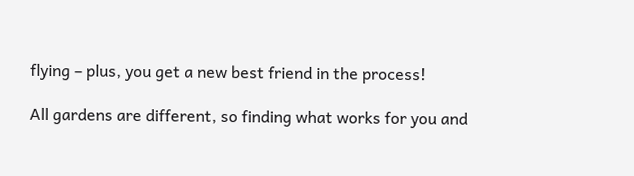flying – plus, you get a new best friend in the process!

All gardens are different, so finding what works for you and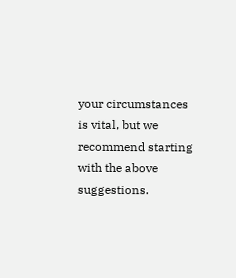your circumstances is vital, but we recommend starting with the above suggestions.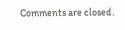Comments are closed.